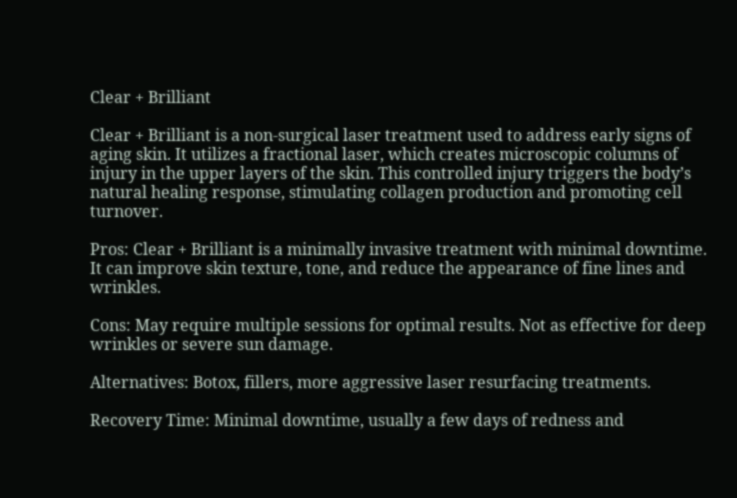Clear + Brilliant

Clear + Brilliant is a non-surgical laser treatment used to address early signs of aging skin. It utilizes a fractional laser, which creates microscopic columns of injury in the upper layers of the skin. This controlled injury triggers the body’s natural healing response, stimulating collagen production and promoting cell turnover.

Pros: Clear + Brilliant is a minimally invasive treatment with minimal downtime. It can improve skin texture, tone, and reduce the appearance of fine lines and wrinkles.

Cons: May require multiple sessions for optimal results. Not as effective for deep wrinkles or severe sun damage.

Alternatives: Botox, fillers, more aggressive laser resurfacing treatments.

Recovery Time: Minimal downtime, usually a few days of redness and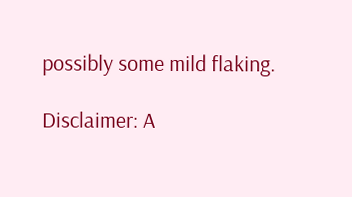possibly some mild flaking.

Disclaimer: A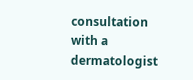consultation with a dermatologist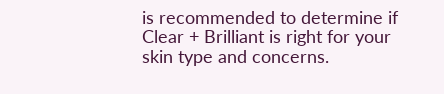is recommended to determine if Clear + Brilliant is right for your skin type and concerns.